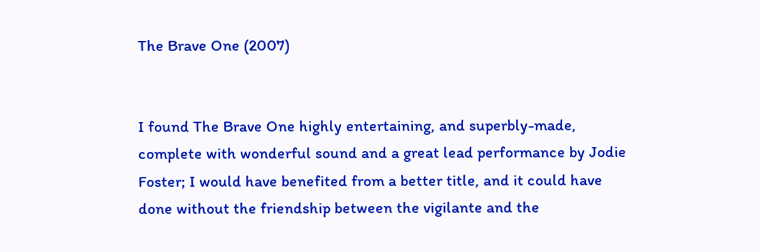The Brave One (2007)


I found The Brave One highly entertaining, and superbly-made, complete with wonderful sound and a great lead performance by Jodie Foster; I would have benefited from a better title, and it could have done without the friendship between the vigilante and the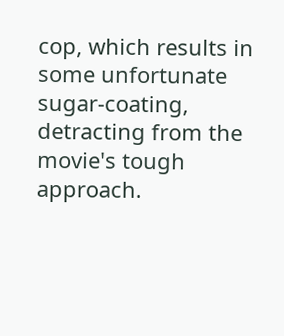cop, which results in some unfortunate sugar-coating, detracting from the movie's tough approach.